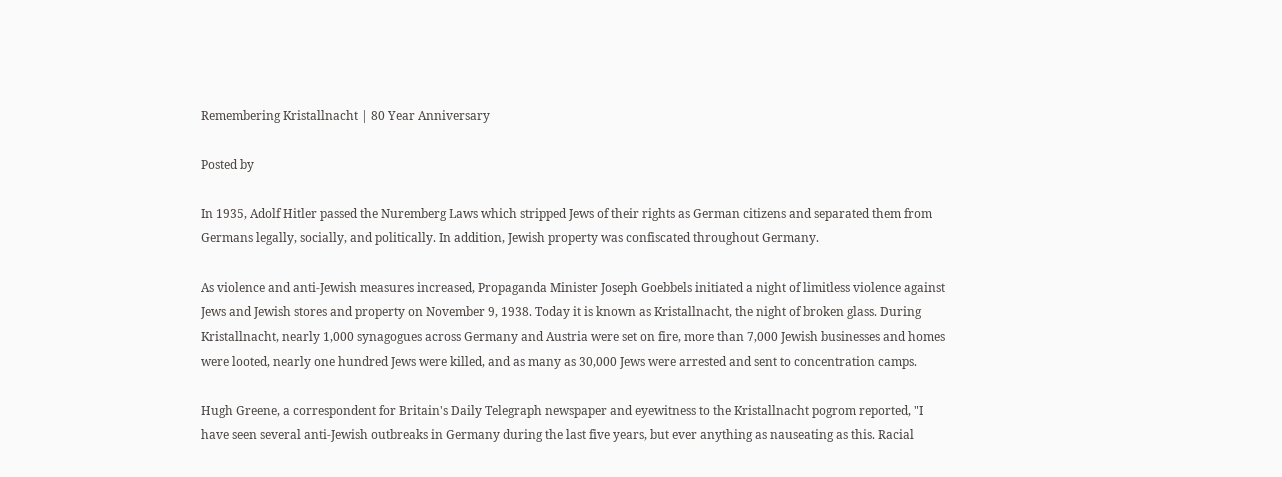Remembering Kristallnacht | 80 Year Anniversary

Posted by

In 1935, Adolf Hitler passed the Nuremberg Laws which stripped Jews of their rights as German citizens and separated them from Germans legally, socially, and politically. In addition, Jewish property was confiscated throughout Germany.

As violence and anti-Jewish measures increased, Propaganda Minister Joseph Goebbels initiated a night of limitless violence against Jews and Jewish stores and property on November 9, 1938. Today it is known as Kristallnacht, the night of broken glass. During Kristallnacht, nearly 1,000 synagogues across Germany and Austria were set on fire, more than 7,000 Jewish businesses and homes were looted, nearly one hundred Jews were killed, and as many as 30,000 Jews were arrested and sent to concentration camps.

Hugh Greene, a correspondent for Britain's Daily Telegraph newspaper and eyewitness to the Kristallnacht pogrom reported, "I have seen several anti-Jewish outbreaks in Germany during the last five years, but ever anything as nauseating as this. Racial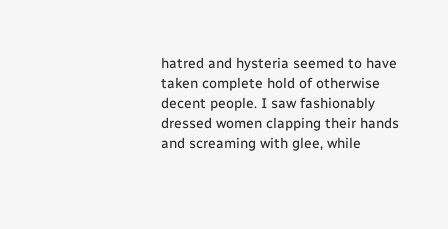hatred and hysteria seemed to have taken complete hold of otherwise decent people. I saw fashionably dressed women clapping their hands and screaming with glee, while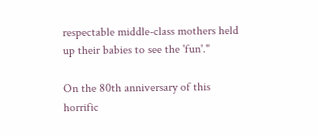respectable middle-class mothers held up their babies to see the 'fun'."

On the 80th anniversary of this horrific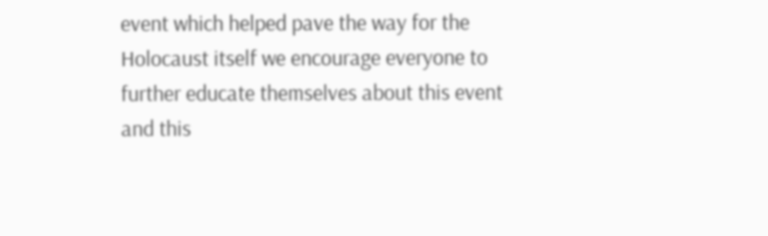event which helped pave the way for the Holocaust itself we encourage everyone to further educate themselves about this event and this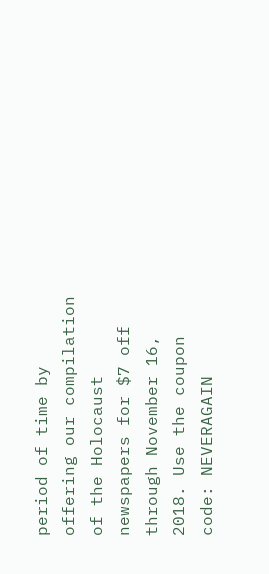period of time by offering our compilation of the Holocaust newspapers for $7 off through November 16, 2018. Use the coupon code: NEVERAGAIN